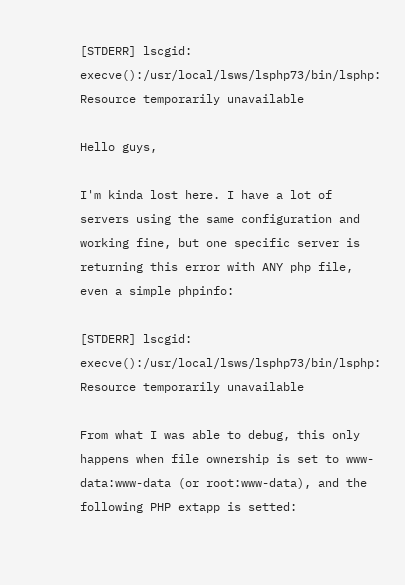[STDERR] lscgid: execve():/usr/local/lsws/lsphp73/bin/lsphp: Resource temporarily unavailable

Hello guys,

I'm kinda lost here. I have a lot of servers using the same configuration and working fine, but one specific server is returning this error with ANY php file, even a simple phpinfo:

[STDERR] lscgid: execve():/usr/local/lsws/lsphp73/bin/lsphp: Resource temporarily unavailable

From what I was able to debug, this only happens when file ownership is set to www-data:www-data (or root:www-data), and the following PHP extapp is setted: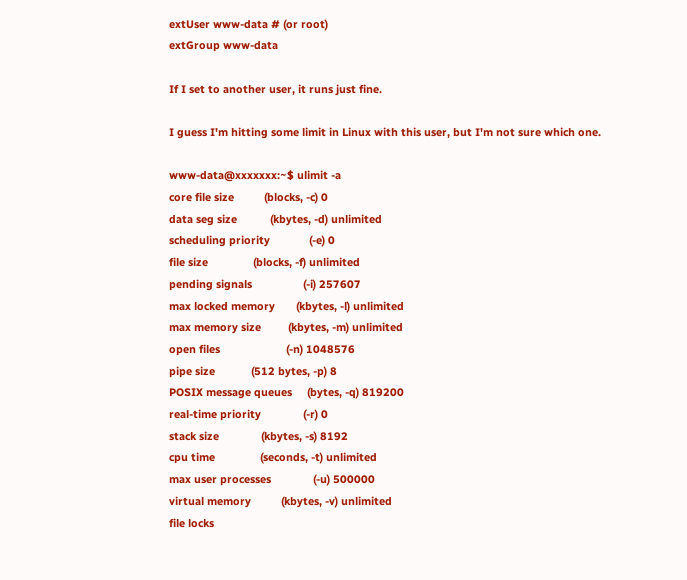extUser www-data # (or root)
extGroup www-data

If I set to another user, it runs just fine.

I guess I'm hitting some limit in Linux with this user, but I'm not sure which one.

www-data@xxxxxxx:~$ ulimit -a
core file size          (blocks, -c) 0
data seg size           (kbytes, -d) unlimited
scheduling priority             (-e) 0
file size               (blocks, -f) unlimited
pending signals                 (-i) 257607
max locked memory       (kbytes, -l) unlimited
max memory size         (kbytes, -m) unlimited
open files                      (-n) 1048576
pipe size            (512 bytes, -p) 8
POSIX message queues     (bytes, -q) 819200
real-time priority              (-r) 0
stack size              (kbytes, -s) 8192
cpu time               (seconds, -t) unlimited
max user processes              (-u) 500000
virtual memory          (kbytes, -v) unlimited
file locks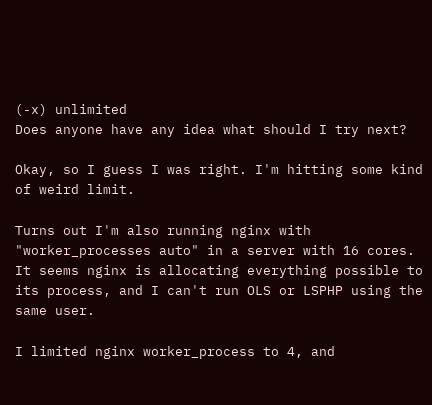(-x) unlimited
Does anyone have any idea what should I try next?

Okay, so I guess I was right. I'm hitting some kind of weird limit.

Turns out I'm also running nginx with "worker_processes auto" in a server with 16 cores. It seems nginx is allocating everything possible to its process, and I can't run OLS or LSPHP using the same user.

I limited nginx worker_process to 4, and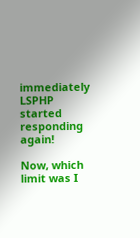immediately LSPHP started responding again!

Now, which limit was I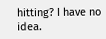hitting? I have no idea.